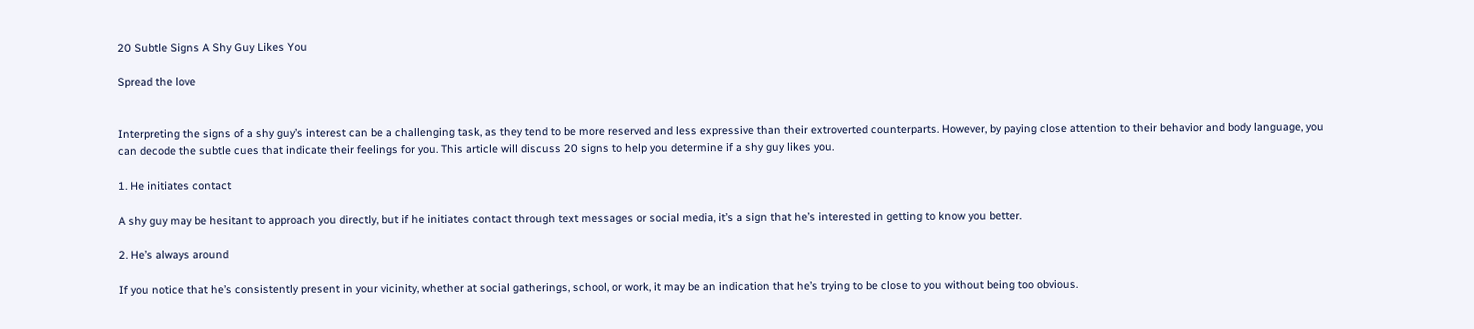20 Subtle Signs A Shy Guy Likes You

Spread the love


Interpreting the signs of a shy guy’s interest can be a challenging task, as they tend to be more reserved and less expressive than their extroverted counterparts. However, by paying close attention to their behavior and body language, you can decode the subtle cues that indicate their feelings for you. This article will discuss 20 signs to help you determine if a shy guy likes you.

1. He initiates contact

A shy guy may be hesitant to approach you directly, but if he initiates contact through text messages or social media, it’s a sign that he’s interested in getting to know you better.

2. He’s always around

If you notice that he’s consistently present in your vicinity, whether at social gatherings, school, or work, it may be an indication that he’s trying to be close to you without being too obvious.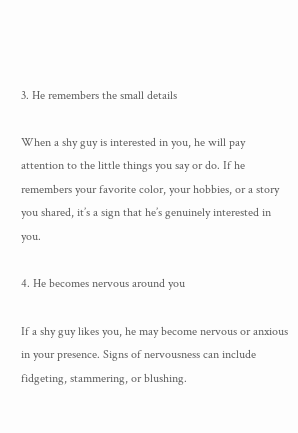3. He remembers the small details

When a shy guy is interested in you, he will pay attention to the little things you say or do. If he remembers your favorite color, your hobbies, or a story you shared, it’s a sign that he’s genuinely interested in you.

4. He becomes nervous around you

If a shy guy likes you, he may become nervous or anxious in your presence. Signs of nervousness can include fidgeting, stammering, or blushing.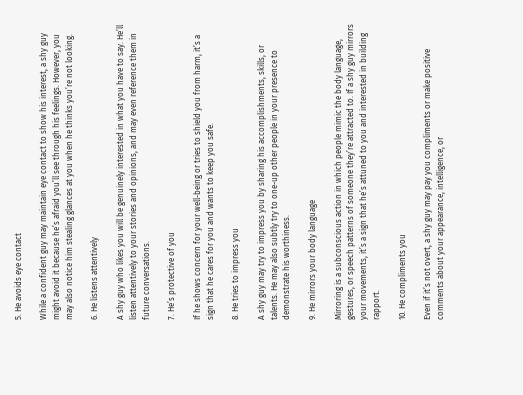5. He avoids eye contact

While a confident guy may maintain eye contact to show his interest, a shy guy might avoid it because he’s afraid you’ll see through his feelings. However, you may also notice him stealing glances at you when he thinks you’re not looking.

6. He listens attentively

A shy guy who likes you will be genuinely interested in what you have to say. He’ll listen attentively to your stories and opinions, and may even reference them in future conversations.

7. He’s protective of you

If he shows concern for your well-being or tries to shield you from harm, it’s a sign that he cares for you and wants to keep you safe.

8. He tries to impress you

A shy guy may try to impress you by sharing his accomplishments, skills, or talents. He may also subtly try to one-up other people in your presence to demonstrate his worthiness.

9. He mirrors your body language

Mirroring is a subconscious action in which people mimic the body language, gestures, or speech patterns of someone they’re attracted to. If a shy guy mirrors your movements, it’s a sign that he’s attuned to you and interested in building rapport.

10. He compliments you

Even if it’s not overt, a shy guy may pay you compliments or make positive comments about your appearance, intelligence, or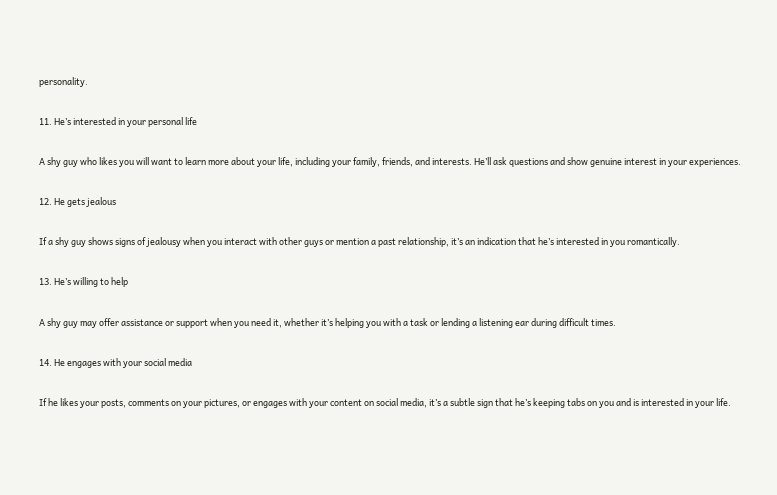personality.

11. He’s interested in your personal life

A shy guy who likes you will want to learn more about your life, including your family, friends, and interests. He’ll ask questions and show genuine interest in your experiences.

12. He gets jealous

If a shy guy shows signs of jealousy when you interact with other guys or mention a past relationship, it’s an indication that he’s interested in you romantically.

13. He’s willing to help

A shy guy may offer assistance or support when you need it, whether it’s helping you with a task or lending a listening ear during difficult times.

14. He engages with your social media

If he likes your posts, comments on your pictures, or engages with your content on social media, it’s a subtle sign that he’s keeping tabs on you and is interested in your life.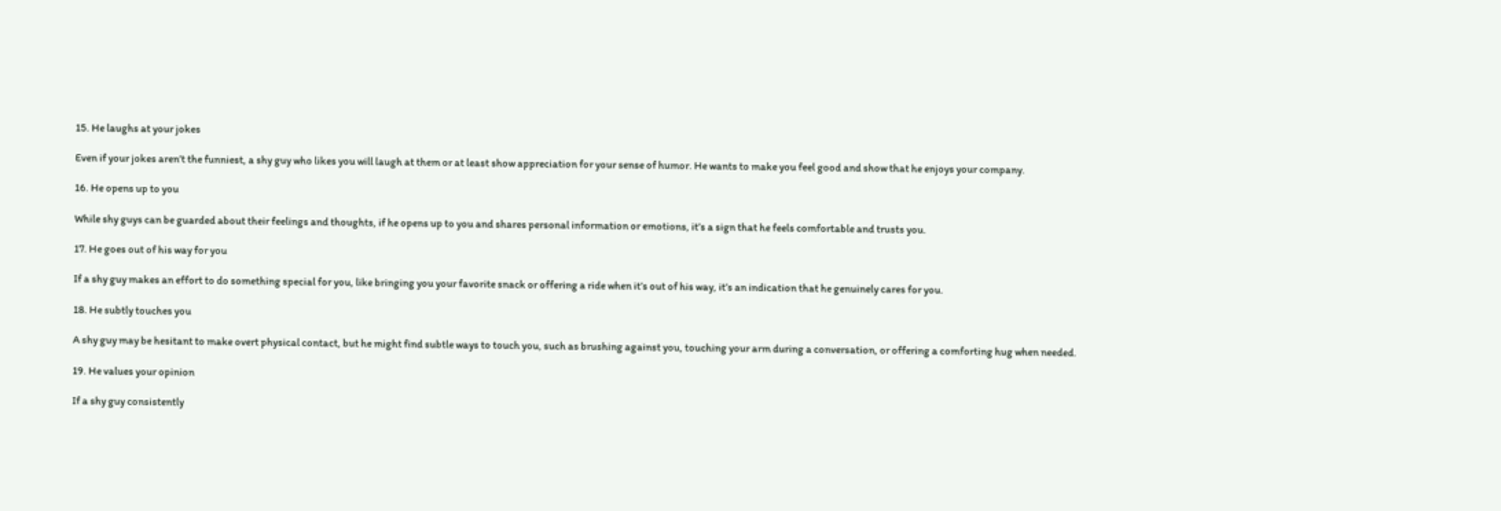15. He laughs at your jokes

Even if your jokes aren’t the funniest, a shy guy who likes you will laugh at them or at least show appreciation for your sense of humor. He wants to make you feel good and show that he enjoys your company.

16. He opens up to you

While shy guys can be guarded about their feelings and thoughts, if he opens up to you and shares personal information or emotions, it’s a sign that he feels comfortable and trusts you.

17. He goes out of his way for you

If a shy guy makes an effort to do something special for you, like bringing you your favorite snack or offering a ride when it’s out of his way, it’s an indication that he genuinely cares for you.

18. He subtly touches you

A shy guy may be hesitant to make overt physical contact, but he might find subtle ways to touch you, such as brushing against you, touching your arm during a conversation, or offering a comforting hug when needed.

19. He values your opinion

If a shy guy consistently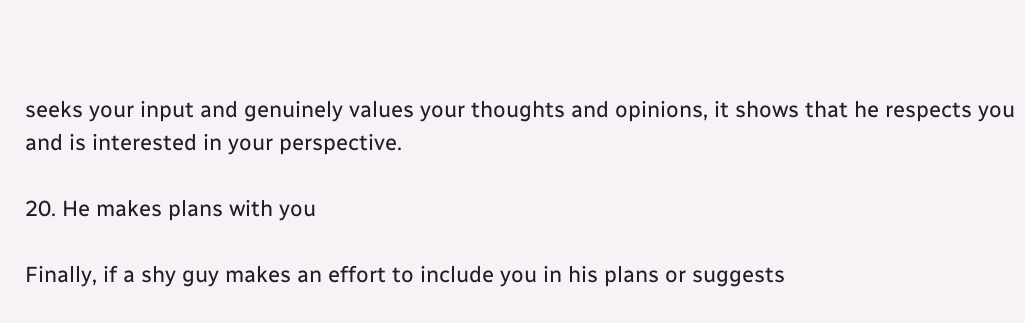seeks your input and genuinely values your thoughts and opinions, it shows that he respects you and is interested in your perspective.

20. He makes plans with you

Finally, if a shy guy makes an effort to include you in his plans or suggests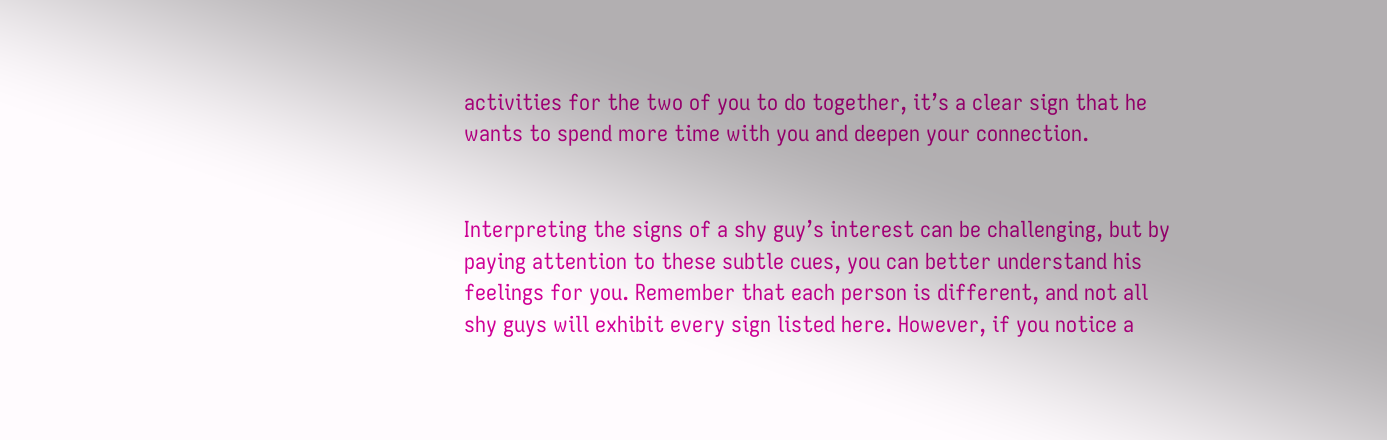activities for the two of you to do together, it’s a clear sign that he wants to spend more time with you and deepen your connection.


Interpreting the signs of a shy guy’s interest can be challenging, but by paying attention to these subtle cues, you can better understand his feelings for you. Remember that each person is different, and not all shy guys will exhibit every sign listed here. However, if you notice a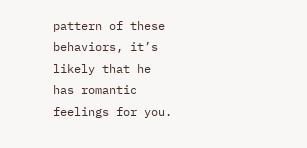pattern of these behaviors, it’s likely that he has romantic feelings for you.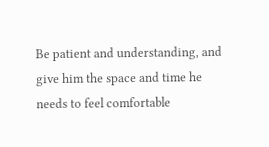Be patient and understanding, and give him the space and time he needs to feel comfortable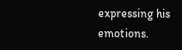expressing his emotions.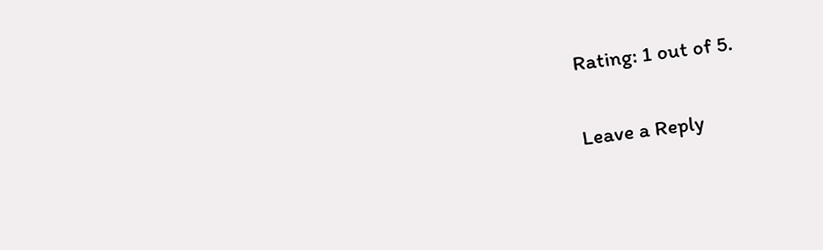Rating: 1 out of 5.

Leave a Reply